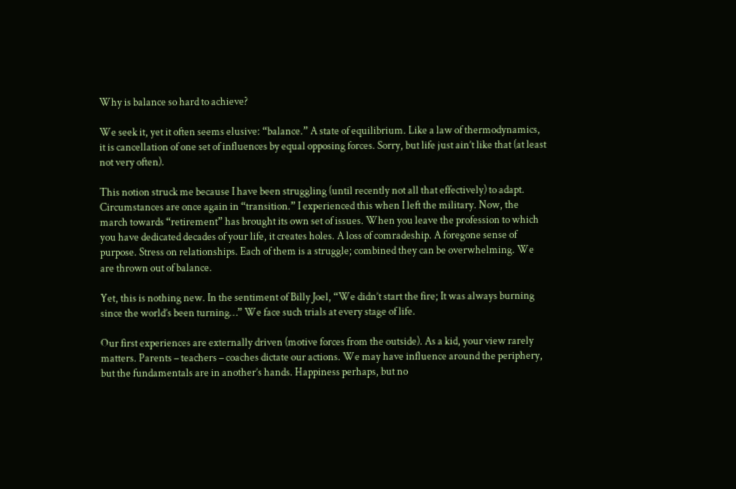Why is balance so hard to achieve?

We seek it, yet it often seems elusive: “balance.” A state of equilibrium. Like a law of thermodynamics, it is cancellation of one set of influences by equal opposing forces. Sorry, but life just ain’t like that (at least not very often).

This notion struck me because I have been struggling (until recently not all that effectively) to adapt. Circumstances are once again in “transition.” I experienced this when I left the military. Now, the march towards “retirement” has brought its own set of issues. When you leave the profession to which you have dedicated decades of your life, it creates holes. A loss of comradeship. A foregone sense of purpose. Stress on relationships. Each of them is a struggle; combined they can be overwhelming. We are thrown out of balance.

Yet, this is nothing new. In the sentiment of Billy Joel, “We didn’t start the fire; It was always burning since the world’s been turning…” We face such trials at every stage of life.

Our first experiences are externally driven (motive forces from the outside). As a kid, your view rarely matters. Parents – teachers – coaches dictate our actions. We may have influence around the periphery, but the fundamentals are in another’s hands. Happiness perhaps, but no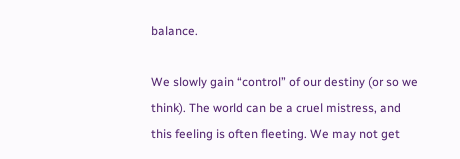balance.

We slowly gain “control” of our destiny (or so we think). The world can be a cruel mistress, and this feeling is often fleeting. We may not get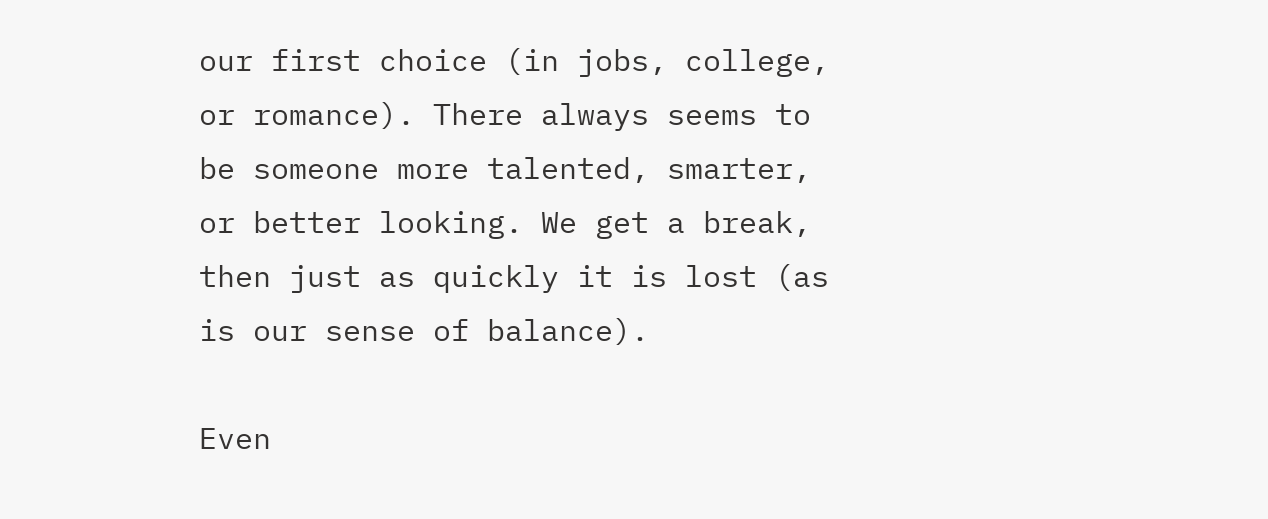our first choice (in jobs, college, or romance). There always seems to be someone more talented, smarter, or better looking. We get a break, then just as quickly it is lost (as is our sense of balance).

Even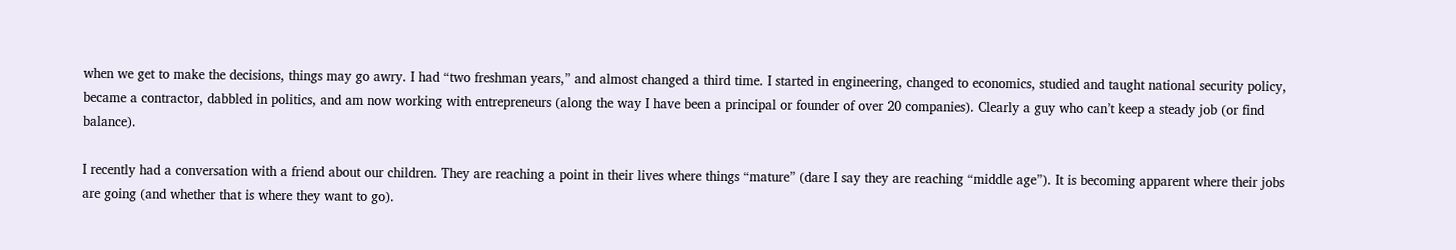when we get to make the decisions, things may go awry. I had “two freshman years,” and almost changed a third time. I started in engineering, changed to economics, studied and taught national security policy, became a contractor, dabbled in politics, and am now working with entrepreneurs (along the way I have been a principal or founder of over 20 companies). Clearly a guy who can’t keep a steady job (or find balance).

I recently had a conversation with a friend about our children. They are reaching a point in their lives where things “mature” (dare I say they are reaching “middle age”). It is becoming apparent where their jobs are going (and whether that is where they want to go).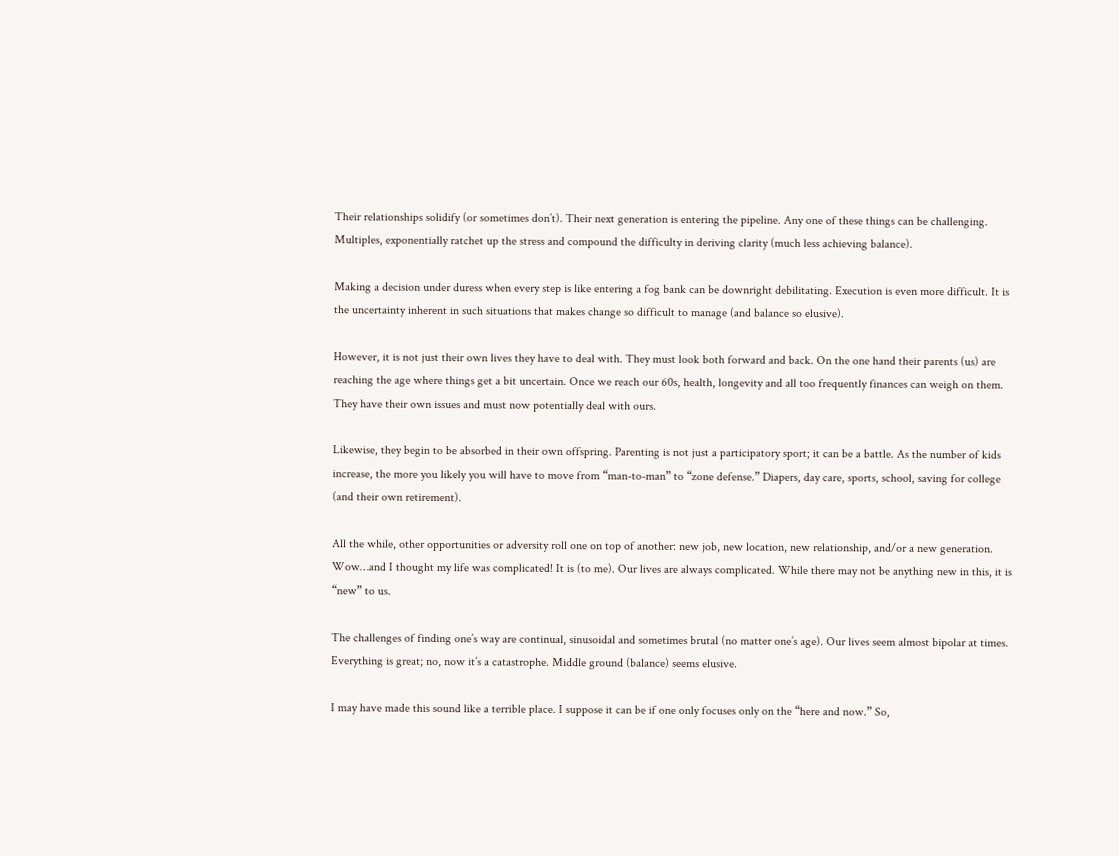Their relationships solidify (or sometimes don’t). Their next generation is entering the pipeline. Any one of these things can be challenging. Multiples, exponentially ratchet up the stress and compound the difficulty in deriving clarity (much less achieving balance).

Making a decision under duress when every step is like entering a fog bank can be downright debilitating. Execution is even more difficult. It is the uncertainty inherent in such situations that makes change so difficult to manage (and balance so elusive).

However, it is not just their own lives they have to deal with. They must look both forward and back. On the one hand their parents (us) are reaching the age where things get a bit uncertain. Once we reach our 60s, health, longevity and all too frequently finances can weigh on them. They have their own issues and must now potentially deal with ours.

Likewise, they begin to be absorbed in their own offspring. Parenting is not just a participatory sport; it can be a battle. As the number of kids increase, the more you likely you will have to move from “man-to-man” to “zone defense.” Diapers, day care, sports, school, saving for college (and their own retirement).

All the while, other opportunities or adversity roll one on top of another: new job, new location, new relationship, and/or a new generation. Wow…and I thought my life was complicated! It is (to me). Our lives are always complicated. While there may not be anything new in this, it is “new” to us.

The challenges of finding one’s way are continual, sinusoidal and sometimes brutal (no matter one’s age). Our lives seem almost bipolar at times. Everything is great; no, now it’s a catastrophe. Middle ground (balance) seems elusive.

I may have made this sound like a terrible place. I suppose it can be if one only focuses only on the “here and now.” So,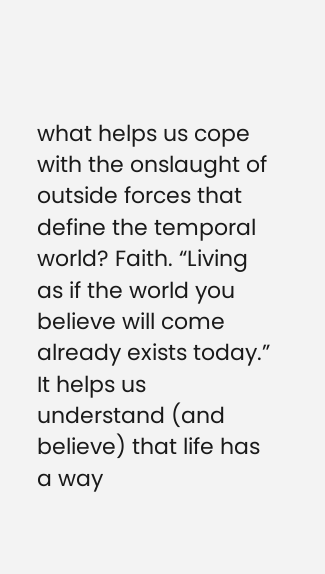what helps us cope with the onslaught of outside forces that define the temporal world? Faith. “Living as if the world you believe will come already exists today.” It helps us understand (and believe) that life has a way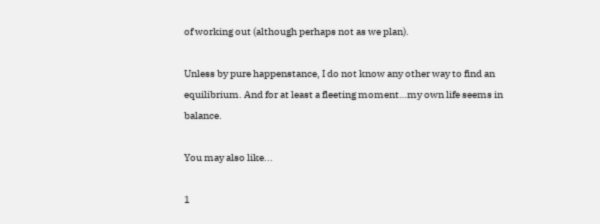of working out (although perhaps not as we plan).

Unless by pure happenstance, I do not know any other way to find an equilibrium. And for at least a fleeting moment…my own life seems in balance.

You may also like...

1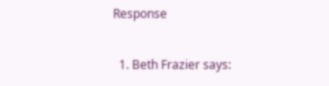Response

  1. Beth Frazier says: